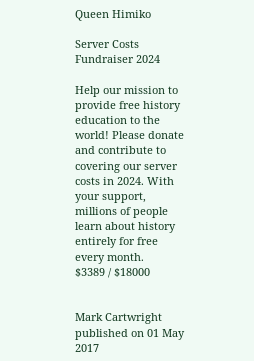Queen Himiko

Server Costs Fundraiser 2024

Help our mission to provide free history education to the world! Please donate and contribute to covering our server costs in 2024. With your support, millions of people learn about history entirely for free every month.
$3389 / $18000


Mark Cartwright
published on 01 May 2017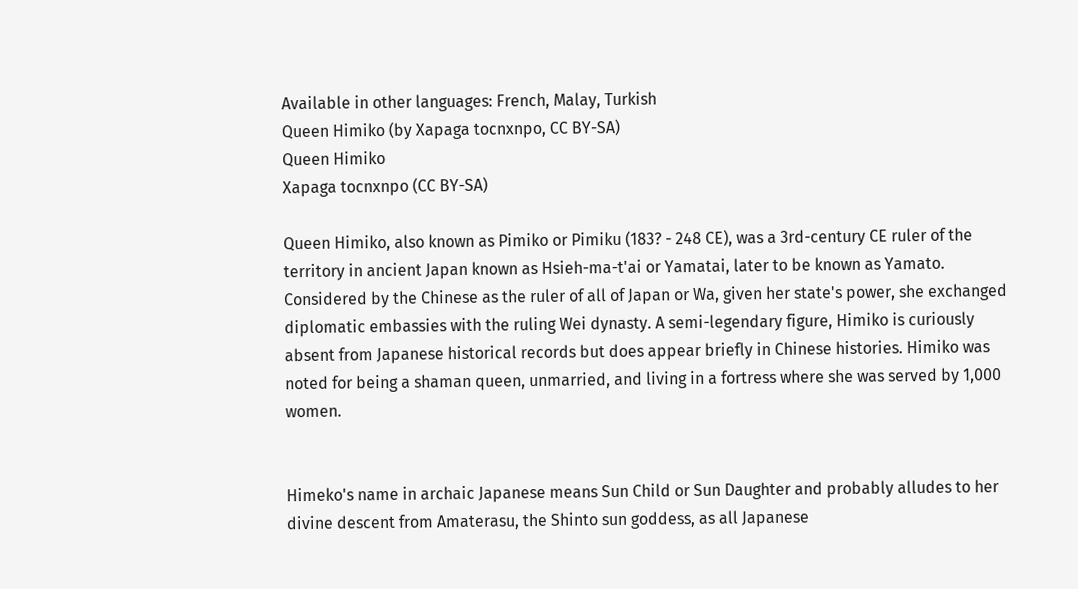Available in other languages: French, Malay, Turkish
Queen Himiko (by Xapaga tocnxnpo, CC BY-SA)
Queen Himiko
Xapaga tocnxnpo (CC BY-SA)

Queen Himiko, also known as Pimiko or Pimiku (183? - 248 CE), was a 3rd-century CE ruler of the territory in ancient Japan known as Hsieh-ma-t'ai or Yamatai, later to be known as Yamato. Considered by the Chinese as the ruler of all of Japan or Wa, given her state's power, she exchanged diplomatic embassies with the ruling Wei dynasty. A semi-legendary figure, Himiko is curiously absent from Japanese historical records but does appear briefly in Chinese histories. Himiko was noted for being a shaman queen, unmarried, and living in a fortress where she was served by 1,000 women.


Himeko's name in archaic Japanese means Sun Child or Sun Daughter and probably alludes to her divine descent from Amaterasu, the Shinto sun goddess, as all Japanese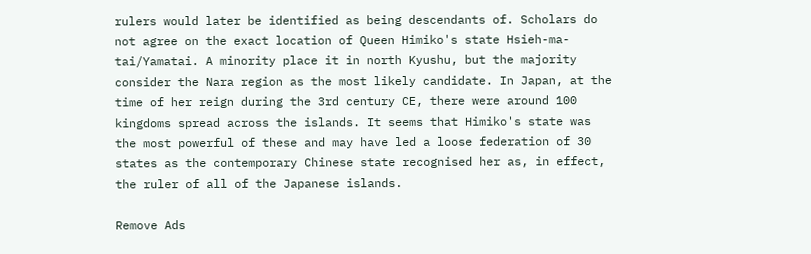rulers would later be identified as being descendants of. Scholars do not agree on the exact location of Queen Himiko's state Hsieh-ma-tai/Yamatai. A minority place it in north Kyushu, but the majority consider the Nara region as the most likely candidate. In Japan, at the time of her reign during the 3rd century CE, there were around 100 kingdoms spread across the islands. It seems that Himiko's state was the most powerful of these and may have led a loose federation of 30 states as the contemporary Chinese state recognised her as, in effect, the ruler of all of the Japanese islands.

Remove Ads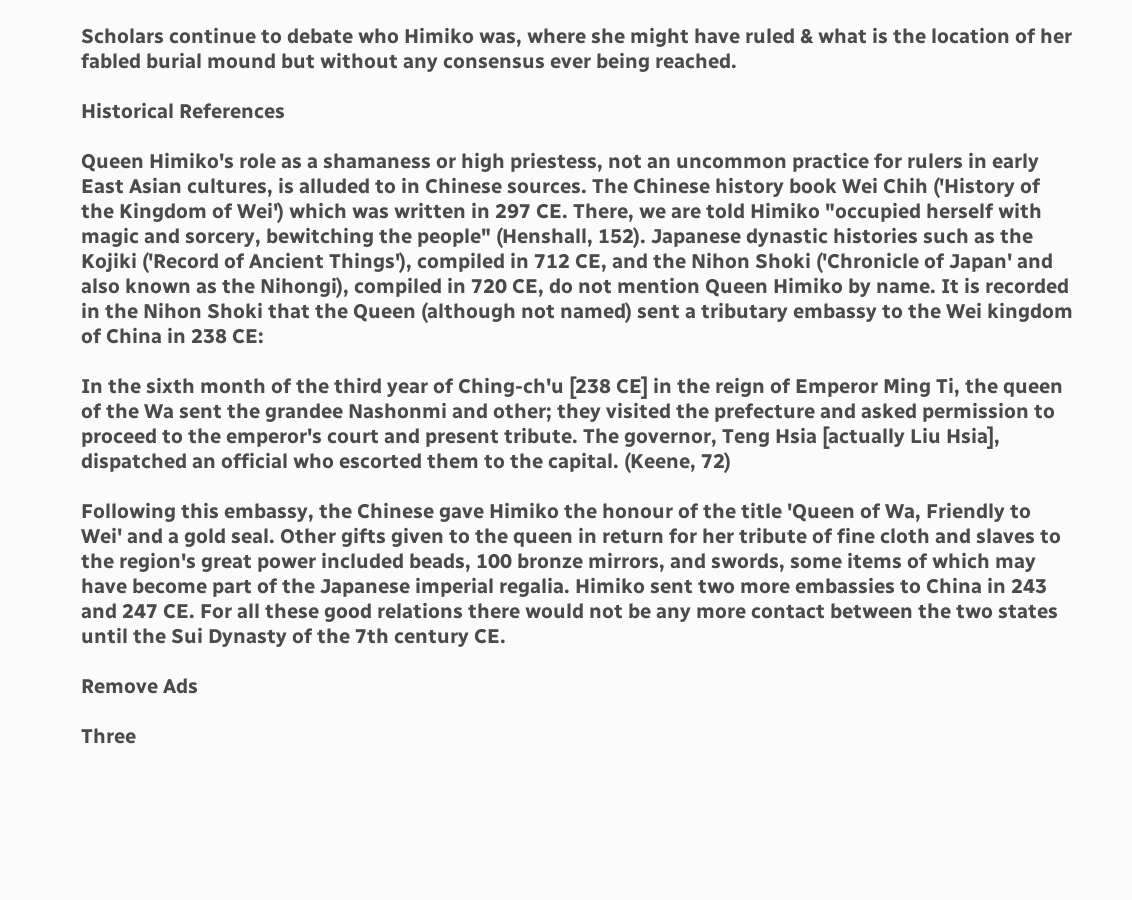Scholars continue to debate who Himiko was, where she might have ruled & what is the location of her fabled burial mound but without any consensus ever being reached.

Historical References

Queen Himiko's role as a shamaness or high priestess, not an uncommon practice for rulers in early East Asian cultures, is alluded to in Chinese sources. The Chinese history book Wei Chih ('History of the Kingdom of Wei') which was written in 297 CE. There, we are told Himiko "occupied herself with magic and sorcery, bewitching the people" (Henshall, 152). Japanese dynastic histories such as the Kojiki ('Record of Ancient Things'), compiled in 712 CE, and the Nihon Shoki ('Chronicle of Japan' and also known as the Nihongi), compiled in 720 CE, do not mention Queen Himiko by name. It is recorded in the Nihon Shoki that the Queen (although not named) sent a tributary embassy to the Wei kingdom of China in 238 CE:

In the sixth month of the third year of Ching-ch'u [238 CE] in the reign of Emperor Ming Ti, the queen of the Wa sent the grandee Nashonmi and other; they visited the prefecture and asked permission to proceed to the emperor's court and present tribute. The governor, Teng Hsia [actually Liu Hsia], dispatched an official who escorted them to the capital. (Keene, 72)

Following this embassy, the Chinese gave Himiko the honour of the title 'Queen of Wa, Friendly to Wei' and a gold seal. Other gifts given to the queen in return for her tribute of fine cloth and slaves to the region's great power included beads, 100 bronze mirrors, and swords, some items of which may have become part of the Japanese imperial regalia. Himiko sent two more embassies to China in 243 and 247 CE. For all these good relations there would not be any more contact between the two states until the Sui Dynasty of the 7th century CE.

Remove Ads

Three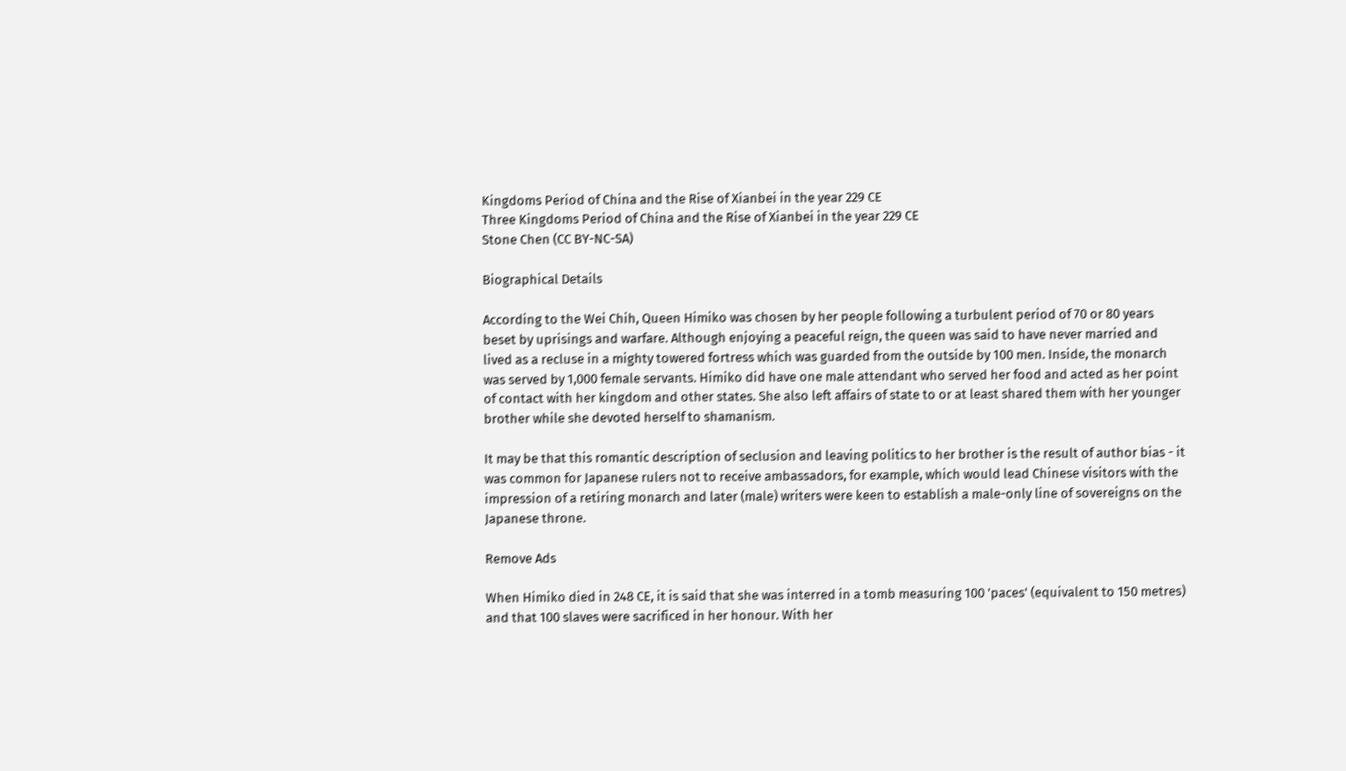Kingdoms Period of China and the Rise of Xianbei in the year 229 CE
Three Kingdoms Period of China and the Rise of Xianbei in the year 229 CE
Stone Chen (CC BY-NC-SA)

Biographical Details

According to the Wei Chih, Queen Himiko was chosen by her people following a turbulent period of 70 or 80 years beset by uprisings and warfare. Although enjoying a peaceful reign, the queen was said to have never married and lived as a recluse in a mighty towered fortress which was guarded from the outside by 100 men. Inside, the monarch was served by 1,000 female servants. Himiko did have one male attendant who served her food and acted as her point of contact with her kingdom and other states. She also left affairs of state to or at least shared them with her younger brother while she devoted herself to shamanism.

It may be that this romantic description of seclusion and leaving politics to her brother is the result of author bias - it was common for Japanese rulers not to receive ambassadors, for example, which would lead Chinese visitors with the impression of a retiring monarch and later (male) writers were keen to establish a male-only line of sovereigns on the Japanese throne.

Remove Ads

When Himiko died in 248 CE, it is said that she was interred in a tomb measuring 100 'paces' (equivalent to 150 metres) and that 100 slaves were sacrificed in her honour. With her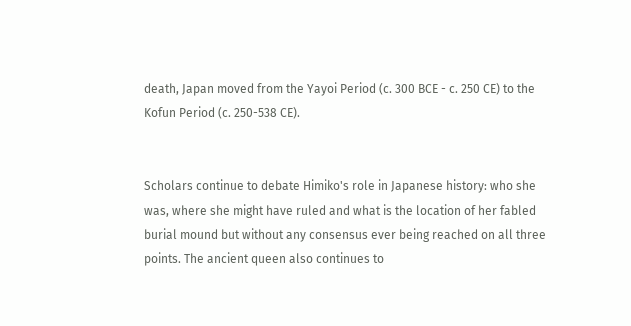death, Japan moved from the Yayoi Period (c. 300 BCE - c. 250 CE) to the Kofun Period (c. 250-538 CE).


Scholars continue to debate Himiko's role in Japanese history: who she was, where she might have ruled and what is the location of her fabled burial mound but without any consensus ever being reached on all three points. The ancient queen also continues to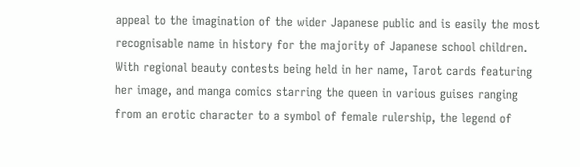appeal to the imagination of the wider Japanese public and is easily the most recognisable name in history for the majority of Japanese school children. With regional beauty contests being held in her name, Tarot cards featuring her image, and manga comics starring the queen in various guises ranging from an erotic character to a symbol of female rulership, the legend of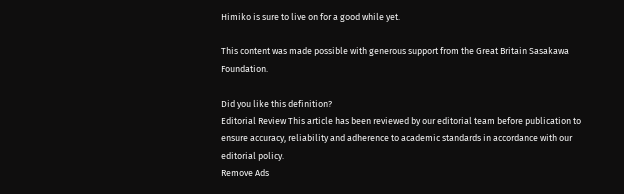Himiko is sure to live on for a good while yet.

This content was made possible with generous support from the Great Britain Sasakawa Foundation.

Did you like this definition?
Editorial Review This article has been reviewed by our editorial team before publication to ensure accuracy, reliability and adherence to academic standards in accordance with our editorial policy.
Remove Ads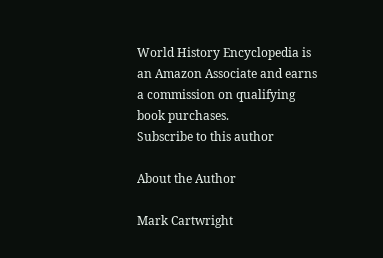World History Encyclopedia is an Amazon Associate and earns a commission on qualifying book purchases.
Subscribe to this author

About the Author

Mark Cartwright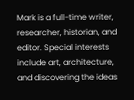Mark is a full-time writer, researcher, historian, and editor. Special interests include art, architecture, and discovering the ideas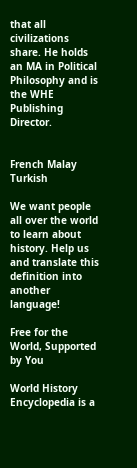that all civilizations share. He holds an MA in Political Philosophy and is the WHE Publishing Director.


French Malay Turkish

We want people all over the world to learn about history. Help us and translate this definition into another language!

Free for the World, Supported by You

World History Encyclopedia is a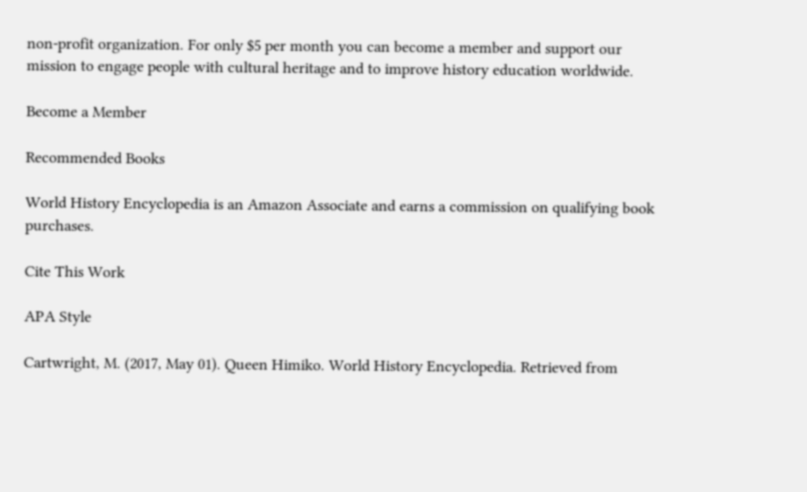non-profit organization. For only $5 per month you can become a member and support our mission to engage people with cultural heritage and to improve history education worldwide.

Become a Member

Recommended Books

World History Encyclopedia is an Amazon Associate and earns a commission on qualifying book purchases.

Cite This Work

APA Style

Cartwright, M. (2017, May 01). Queen Himiko. World History Encyclopedia. Retrieved from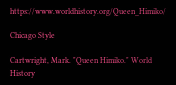https://www.worldhistory.org/Queen_Himiko/

Chicago Style

Cartwright, Mark. "Queen Himiko." World History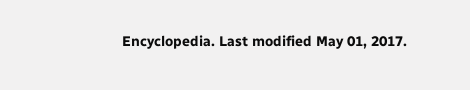Encyclopedia. Last modified May 01, 2017.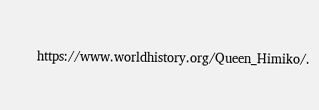https://www.worldhistory.org/Queen_Himiko/.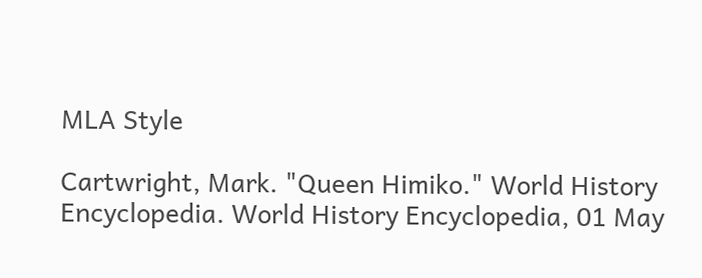MLA Style

Cartwright, Mark. "Queen Himiko." World History Encyclopedia. World History Encyclopedia, 01 May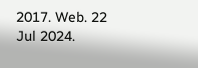2017. Web. 22 Jul 2024.